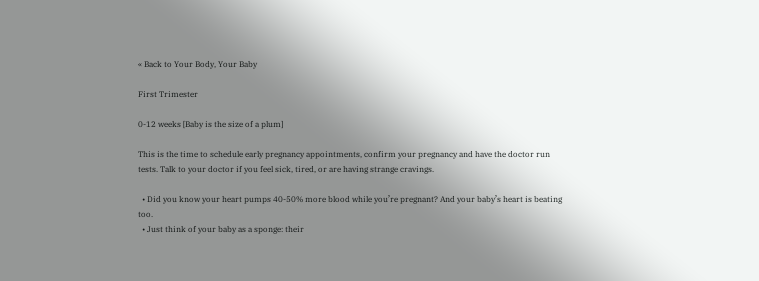« Back to Your Body, Your Baby

First Trimester

0-12 weeks [Baby is the size of a plum]

This is the time to schedule early pregnancy appointments, confirm your pregnancy and have the doctor run tests. Talk to your doctor if you feel sick, tired, or are having strange cravings.

  • Did you know your heart pumps 40-50% more blood while you’re pregnant? And your baby’s heart is beating too.
  • Just think of your baby as a sponge: their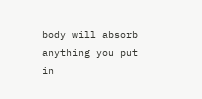body will absorb anything you put in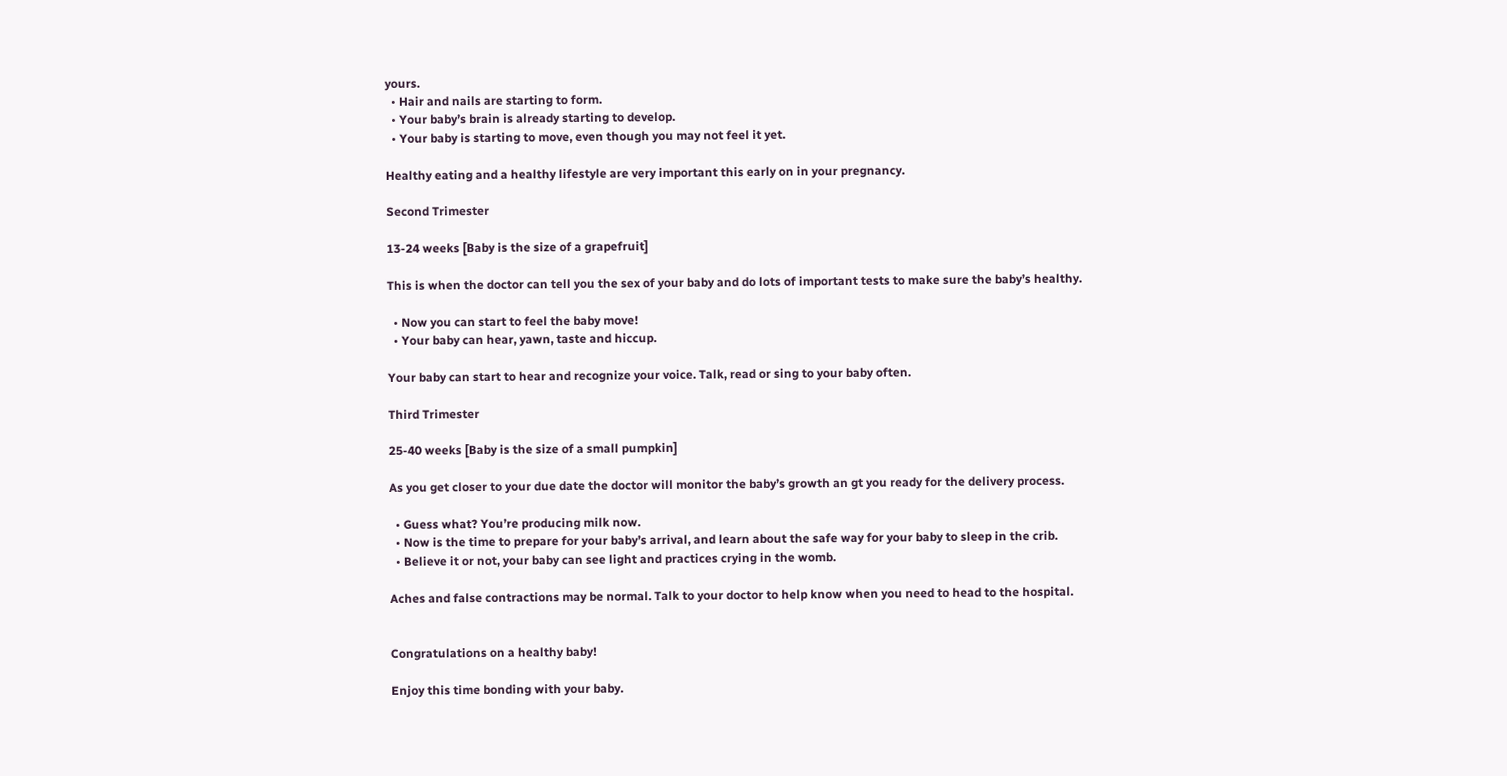yours.
  • Hair and nails are starting to form.
  • Your baby’s brain is already starting to develop.
  • Your baby is starting to move, even though you may not feel it yet.

Healthy eating and a healthy lifestyle are very important this early on in your pregnancy.

Second Trimester

13-24 weeks [Baby is the size of a grapefruit]

This is when the doctor can tell you the sex of your baby and do lots of important tests to make sure the baby’s healthy.

  • Now you can start to feel the baby move!
  • Your baby can hear, yawn, taste and hiccup.

Your baby can start to hear and recognize your voice. Talk, read or sing to your baby often.

Third Trimester

25-40 weeks [Baby is the size of a small pumpkin]

As you get closer to your due date the doctor will monitor the baby’s growth an gt you ready for the delivery process.

  • Guess what? You’re producing milk now.
  • Now is the time to prepare for your baby’s arrival, and learn about the safe way for your baby to sleep in the crib.
  • Believe it or not, your baby can see light and practices crying in the womb.

Aches and false contractions may be normal. Talk to your doctor to help know when you need to head to the hospital.


Congratulations on a healthy baby!

Enjoy this time bonding with your baby.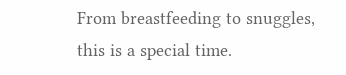From breastfeeding to snuggles, this is a special time.